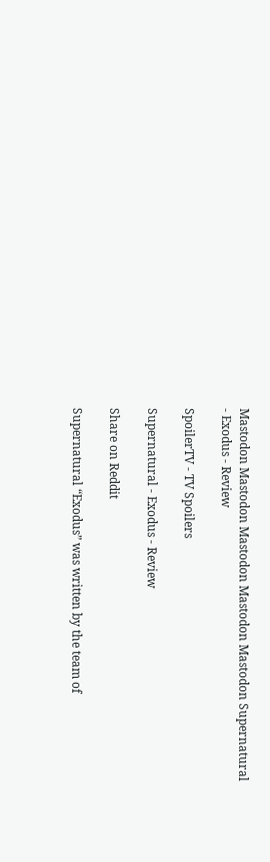Mastodon Mastodon Mastodon Mastodon Mastodon Supernatural - Exodus - Review

SpoilerTV - TV Spoilers

Supernatural - Exodus - Review

Share on Reddit

Supernatural “Exodus” was written by the team of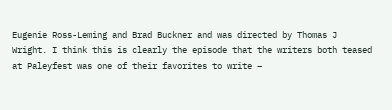Eugenie Ross-Leming and Brad Buckner and was directed by Thomas J Wright. I think this is clearly the episode that the writers both teased at Paleyfest was one of their favorites to write –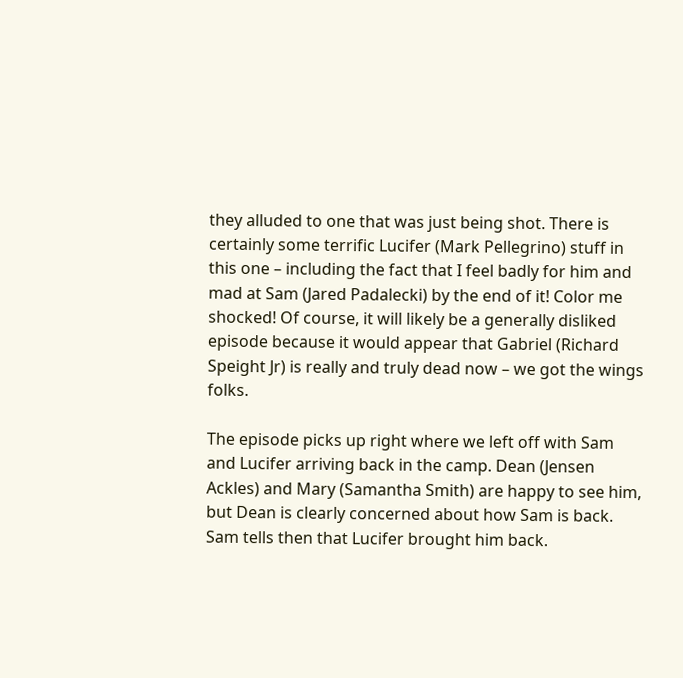they alluded to one that was just being shot. There is certainly some terrific Lucifer (Mark Pellegrino) stuff in this one – including the fact that I feel badly for him and mad at Sam (Jared Padalecki) by the end of it! Color me shocked! Of course, it will likely be a generally disliked episode because it would appear that Gabriel (Richard Speight Jr) is really and truly dead now – we got the wings folks.

The episode picks up right where we left off with Sam and Lucifer arriving back in the camp. Dean (Jensen Ackles) and Mary (Samantha Smith) are happy to see him, but Dean is clearly concerned about how Sam is back. Sam tells then that Lucifer brought him back.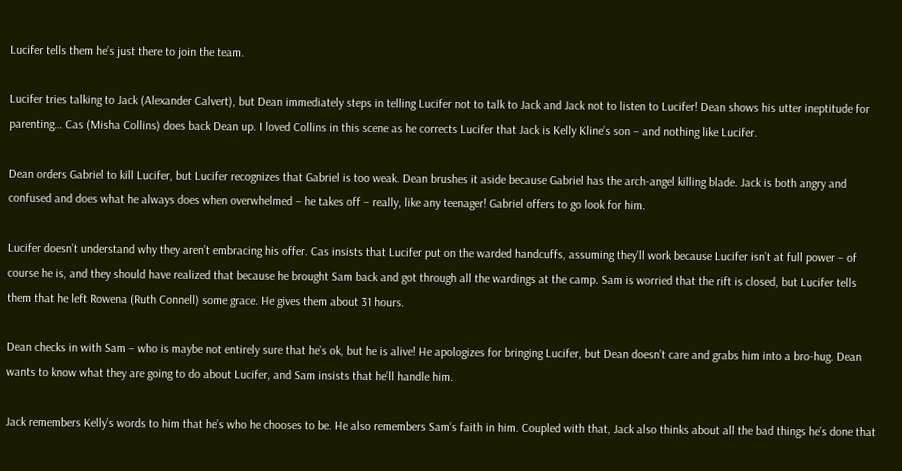Lucifer tells them he’s just there to join the team.

Lucifer tries talking to Jack (Alexander Calvert), but Dean immediately steps in telling Lucifer not to talk to Jack and Jack not to listen to Lucifer! Dean shows his utter ineptitude for parenting… Cas (Misha Collins) does back Dean up. I loved Collins in this scene as he corrects Lucifer that Jack is Kelly Kline’s son – and nothing like Lucifer.

Dean orders Gabriel to kill Lucifer, but Lucifer recognizes that Gabriel is too weak. Dean brushes it aside because Gabriel has the arch-angel killing blade. Jack is both angry and confused and does what he always does when overwhelmed – he takes off – really, like any teenager! Gabriel offers to go look for him.

Lucifer doesn’t understand why they aren’t embracing his offer. Cas insists that Lucifer put on the warded handcuffs, assuming they’ll work because Lucifer isn’t at full power – of course he is, and they should have realized that because he brought Sam back and got through all the wardings at the camp. Sam is worried that the rift is closed, but Lucifer tells them that he left Rowena (Ruth Connell) some grace. He gives them about 31 hours.

Dean checks in with Sam – who is maybe not entirely sure that he’s ok, but he is alive! He apologizes for bringing Lucifer, but Dean doesn’t care and grabs him into a bro-hug. Dean wants to know what they are going to do about Lucifer, and Sam insists that he’ll handle him.

Jack remembers Kelly’s words to him that he’s who he chooses to be. He also remembers Sam’s faith in him. Coupled with that, Jack also thinks about all the bad things he’s done that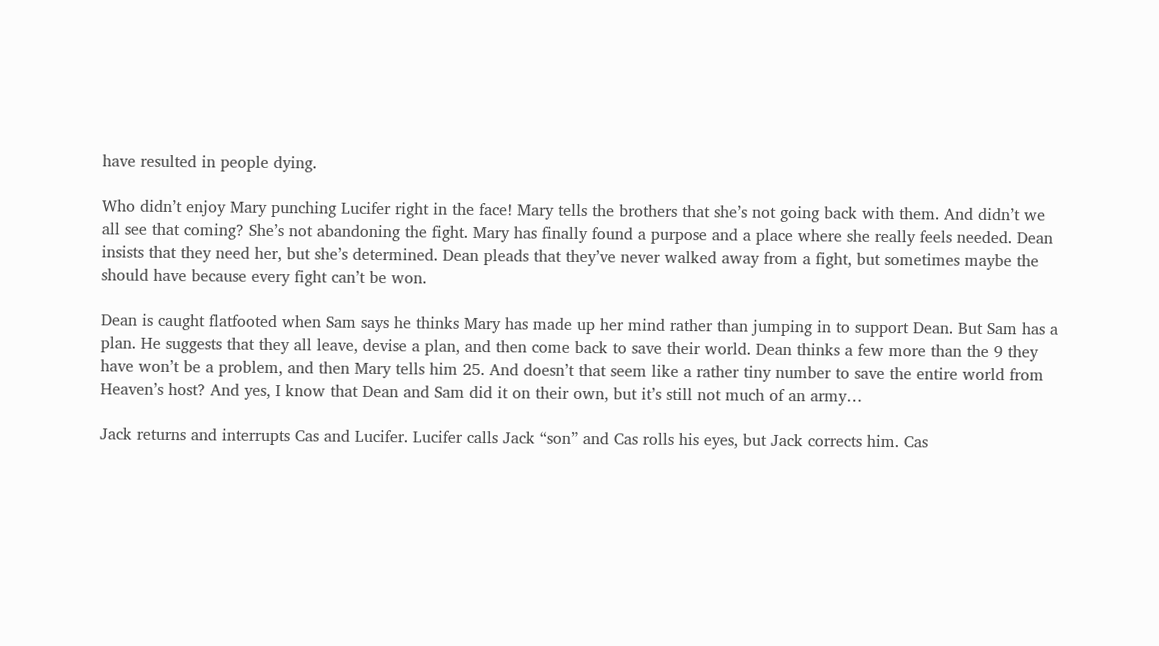have resulted in people dying.

Who didn’t enjoy Mary punching Lucifer right in the face! Mary tells the brothers that she’s not going back with them. And didn’t we all see that coming? She’s not abandoning the fight. Mary has finally found a purpose and a place where she really feels needed. Dean insists that they need her, but she’s determined. Dean pleads that they’ve never walked away from a fight, but sometimes maybe the should have because every fight can’t be won.

Dean is caught flatfooted when Sam says he thinks Mary has made up her mind rather than jumping in to support Dean. But Sam has a plan. He suggests that they all leave, devise a plan, and then come back to save their world. Dean thinks a few more than the 9 they have won’t be a problem, and then Mary tells him 25. And doesn’t that seem like a rather tiny number to save the entire world from Heaven’s host? And yes, I know that Dean and Sam did it on their own, but it’s still not much of an army…

Jack returns and interrupts Cas and Lucifer. Lucifer calls Jack “son” and Cas rolls his eyes, but Jack corrects him. Cas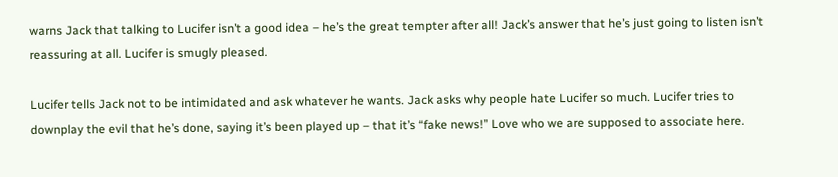warns Jack that talking to Lucifer isn’t a good idea – he’s the great tempter after all! Jack’s answer that he’s just going to listen isn’t reassuring at all. Lucifer is smugly pleased.

Lucifer tells Jack not to be intimidated and ask whatever he wants. Jack asks why people hate Lucifer so much. Lucifer tries to downplay the evil that he’s done, saying it’s been played up – that it’s “fake news!” Love who we are supposed to associate here.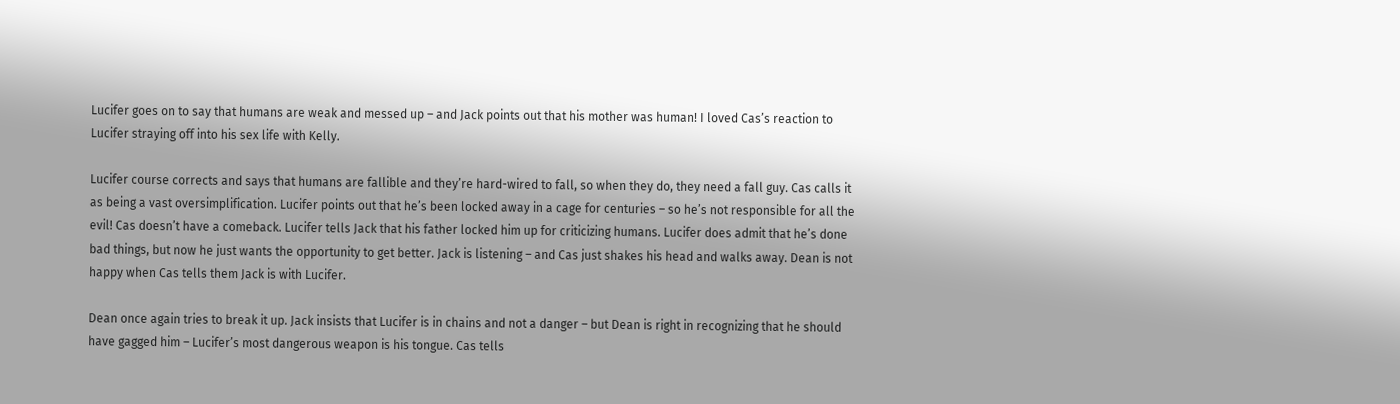Lucifer goes on to say that humans are weak and messed up – and Jack points out that his mother was human! I loved Cas’s reaction to Lucifer straying off into his sex life with Kelly.

Lucifer course corrects and says that humans are fallible and they’re hard-wired to fall, so when they do, they need a fall guy. Cas calls it as being a vast oversimplification. Lucifer points out that he’s been locked away in a cage for centuries – so he’s not responsible for all the evil! Cas doesn’t have a comeback. Lucifer tells Jack that his father locked him up for criticizing humans. Lucifer does admit that he’s done bad things, but now he just wants the opportunity to get better. Jack is listening – and Cas just shakes his head and walks away. Dean is not happy when Cas tells them Jack is with Lucifer.

Dean once again tries to break it up. Jack insists that Lucifer is in chains and not a danger – but Dean is right in recognizing that he should have gagged him – Lucifer’s most dangerous weapon is his tongue. Cas tells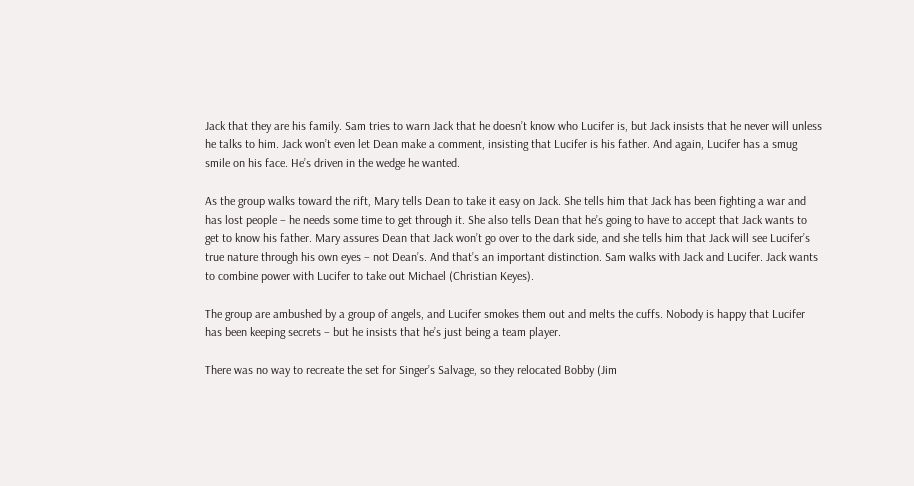Jack that they are his family. Sam tries to warn Jack that he doesn’t know who Lucifer is, but Jack insists that he never will unless he talks to him. Jack won’t even let Dean make a comment, insisting that Lucifer is his father. And again, Lucifer has a smug smile on his face. He’s driven in the wedge he wanted.

As the group walks toward the rift, Mary tells Dean to take it easy on Jack. She tells him that Jack has been fighting a war and has lost people – he needs some time to get through it. She also tells Dean that he’s going to have to accept that Jack wants to get to know his father. Mary assures Dean that Jack won’t go over to the dark side, and she tells him that Jack will see Lucifer’s true nature through his own eyes – not Dean’s. And that’s an important distinction. Sam walks with Jack and Lucifer. Jack wants to combine power with Lucifer to take out Michael (Christian Keyes).

The group are ambushed by a group of angels, and Lucifer smokes them out and melts the cuffs. Nobody is happy that Lucifer has been keeping secrets – but he insists that he’s just being a team player.

There was no way to recreate the set for Singer’s Salvage, so they relocated Bobby (Jim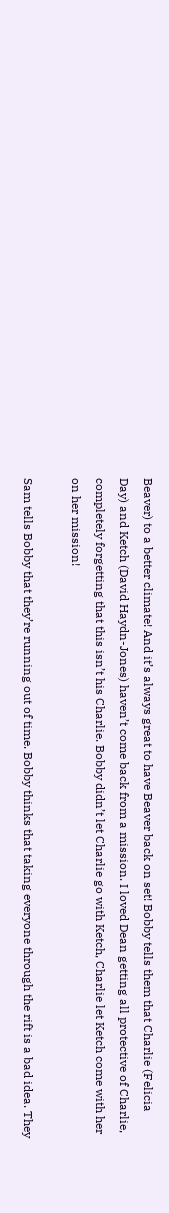Beaver) to a better climate! And it’s always great to have Beaver back on set! Bobby tells them that Charlie (Felicia Day) and Ketch (David Haydn-Jones) haven’t come back from a mission. I loved Dean getting all protective of Charlie, completely forgetting that this isn’t his Charlie. Bobby didn’t let Charlie go with Ketch, Charlie let Ketch come with her on her mission!

Sam tells Bobby that they’re running out of time. Bobby thinks that taking everyone through the rift is a bad idea. They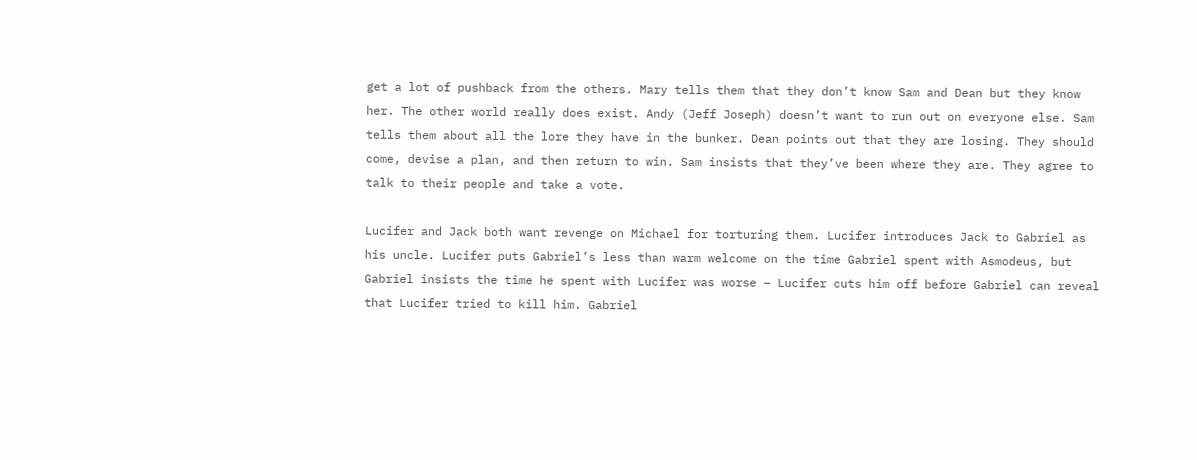get a lot of pushback from the others. Mary tells them that they don’t know Sam and Dean but they know her. The other world really does exist. Andy (Jeff Joseph) doesn’t want to run out on everyone else. Sam tells them about all the lore they have in the bunker. Dean points out that they are losing. They should come, devise a plan, and then return to win. Sam insists that they’ve been where they are. They agree to talk to their people and take a vote.

Lucifer and Jack both want revenge on Michael for torturing them. Lucifer introduces Jack to Gabriel as his uncle. Lucifer puts Gabriel’s less than warm welcome on the time Gabriel spent with Asmodeus, but Gabriel insists the time he spent with Lucifer was worse – Lucifer cuts him off before Gabriel can reveal that Lucifer tried to kill him. Gabriel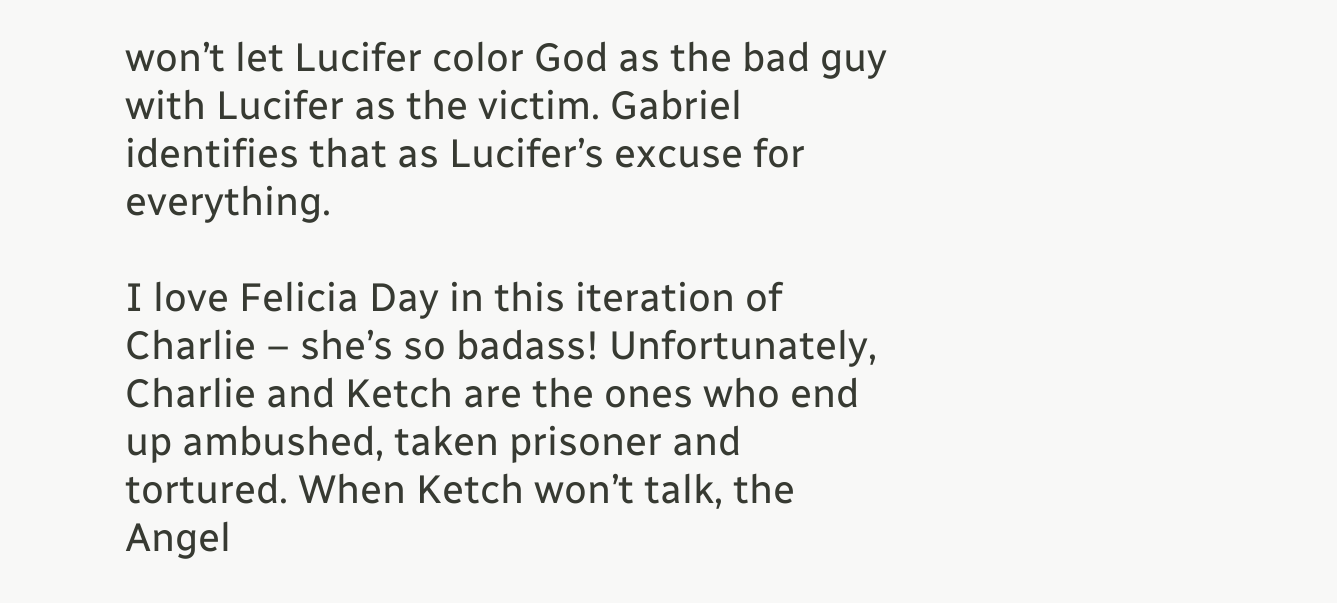won’t let Lucifer color God as the bad guy with Lucifer as the victim. Gabriel identifies that as Lucifer’s excuse for everything.

I love Felicia Day in this iteration of Charlie – she’s so badass! Unfortunately, Charlie and Ketch are the ones who end up ambushed, taken prisoner and tortured. When Ketch won’t talk, the Angel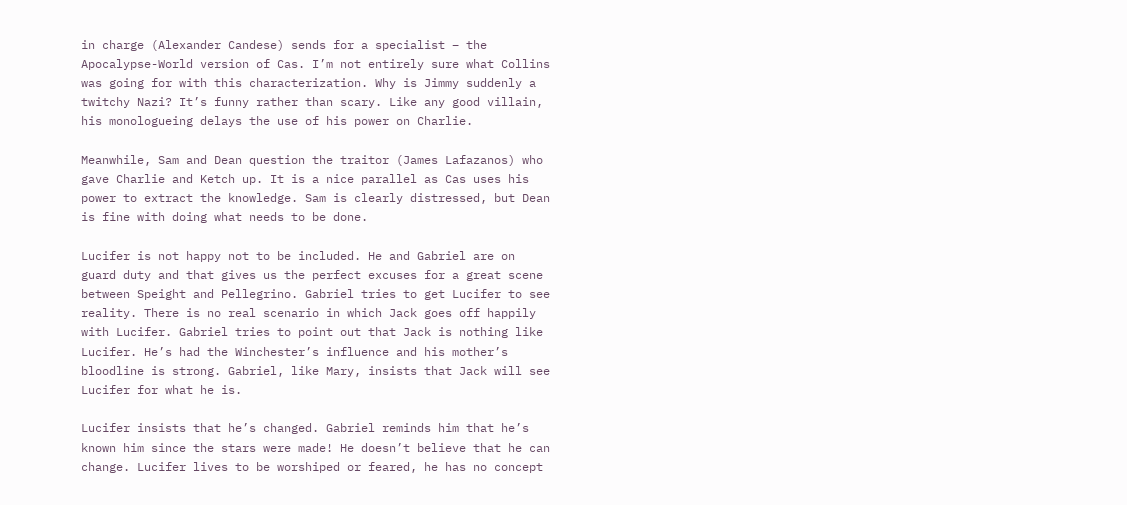in charge (Alexander Candese) sends for a specialist – the Apocalypse-World version of Cas. I’m not entirely sure what Collins was going for with this characterization. Why is Jimmy suddenly a twitchy Nazi? It’s funny rather than scary. Like any good villain, his monologueing delays the use of his power on Charlie.

Meanwhile, Sam and Dean question the traitor (James Lafazanos) who gave Charlie and Ketch up. It is a nice parallel as Cas uses his power to extract the knowledge. Sam is clearly distressed, but Dean is fine with doing what needs to be done.

Lucifer is not happy not to be included. He and Gabriel are on guard duty and that gives us the perfect excuses for a great scene between Speight and Pellegrino. Gabriel tries to get Lucifer to see reality. There is no real scenario in which Jack goes off happily with Lucifer. Gabriel tries to point out that Jack is nothing like Lucifer. He’s had the Winchester’s influence and his mother’s bloodline is strong. Gabriel, like Mary, insists that Jack will see Lucifer for what he is.

Lucifer insists that he’s changed. Gabriel reminds him that he’s known him since the stars were made! He doesn’t believe that he can change. Lucifer lives to be worshiped or feared, he has no concept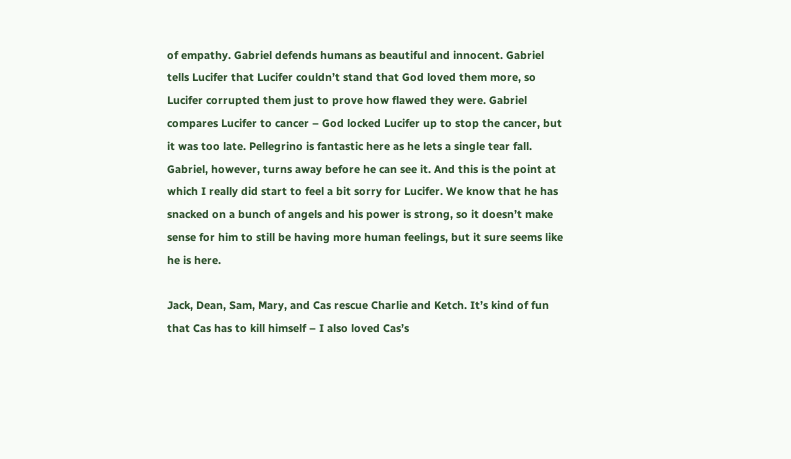of empathy. Gabriel defends humans as beautiful and innocent. Gabriel tells Lucifer that Lucifer couldn’t stand that God loved them more, so Lucifer corrupted them just to prove how flawed they were. Gabriel compares Lucifer to cancer – God locked Lucifer up to stop the cancer, but it was too late. Pellegrino is fantastic here as he lets a single tear fall. Gabriel, however, turns away before he can see it. And this is the point at which I really did start to feel a bit sorry for Lucifer. We know that he has snacked on a bunch of angels and his power is strong, so it doesn’t make sense for him to still be having more human feelings, but it sure seems like he is here.

Jack, Dean, Sam, Mary, and Cas rescue Charlie and Ketch. It’s kind of fun that Cas has to kill himself – I also loved Cas’s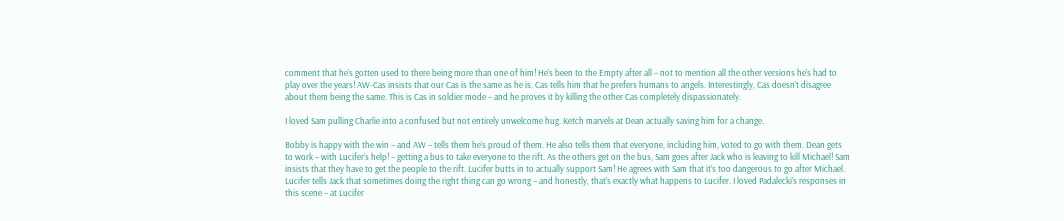comment that he’s gotten used to there being more than one of him! He’s been to the Empty after all – not to mention all the other versions he’s had to play over the years! AW-Cas insists that our Cas is the same as he is. Cas tells him that he prefers humans to angels. Interestingly, Cas doesn’t disagree about them being the same. This is Cas in soldier mode – and he proves it by killing the other Cas completely dispassionately.

I loved Sam pulling Charlie into a confused but not entirely unwelcome hug. Ketch marvels at Dean actually saving him for a change.

Bobby is happy with the win – and AW – tells them he’s proud of them. He also tells them that everyone, including him, voted to go with them. Dean gets to work – with Lucifer’s help! – getting a bus to take everyone to the rift. As the others get on the bus, Sam goes after Jack who is leaving to kill Michael! Sam insists that they have to get the people to the rift. Lucifer butts in to actually support Sam! He agrees with Sam that it’s too dangerous to go after Michael. Lucifer tells Jack that sometimes doing the right thing can go wrong – and honestly, that’s exactly what happens to Lucifer. I loved Padalecki’s responses in this scene – at Lucifer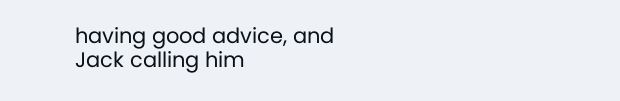having good advice, and Jack calling him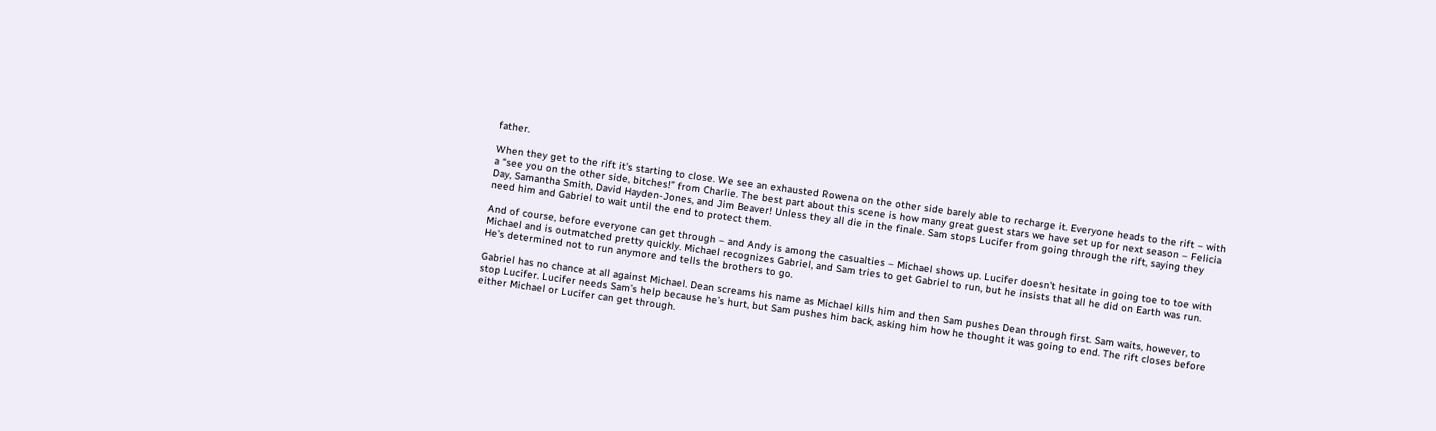father.

When they get to the rift it’s starting to close. We see an exhausted Rowena on the other side barely able to recharge it. Everyone heads to the rift – with a “see you on the other side, bitches!” from Charlie. The best part about this scene is how many great guest stars we have set up for next season – Felicia Day, Samantha Smith, David Hayden-Jones, and Jim Beaver! Unless they all die in the finale. Sam stops Lucifer from going through the rift, saying they need him and Gabriel to wait until the end to protect them.

And of course, before everyone can get through – and Andy is among the casualties – Michael shows up. Lucifer doesn’t hesitate in going toe to toe with Michael and is outmatched pretty quickly. Michael recognizes Gabriel, and Sam tries to get Gabriel to run, but he insists that all he did on Earth was run. He’s determined not to run anymore and tells the brothers to go.

Gabriel has no chance at all against Michael. Dean screams his name as Michael kills him and then Sam pushes Dean through first. Sam waits, however, to stop Lucifer. Lucifer needs Sam’s help because he’s hurt, but Sam pushes him back, asking him how he thought it was going to end. The rift closes before either Michael or Lucifer can get through.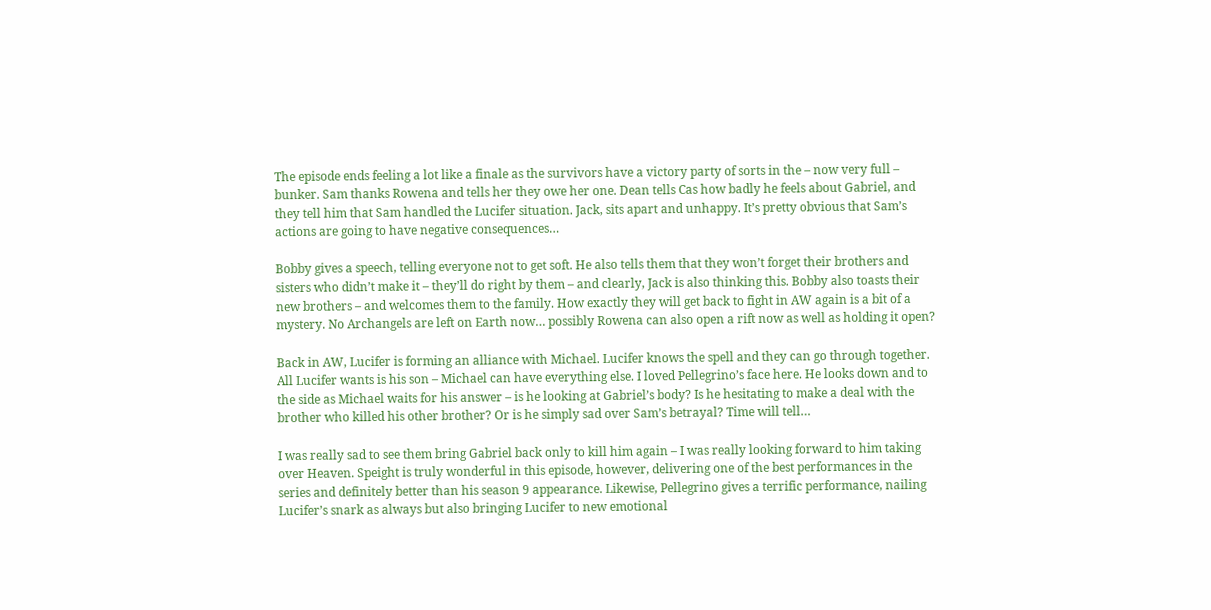The episode ends feeling a lot like a finale as the survivors have a victory party of sorts in the – now very full – bunker. Sam thanks Rowena and tells her they owe her one. Dean tells Cas how badly he feels about Gabriel, and they tell him that Sam handled the Lucifer situation. Jack, sits apart and unhappy. It’s pretty obvious that Sam’s actions are going to have negative consequences…

Bobby gives a speech, telling everyone not to get soft. He also tells them that they won’t forget their brothers and sisters who didn’t make it – they’ll do right by them – and clearly, Jack is also thinking this. Bobby also toasts their new brothers – and welcomes them to the family. How exactly they will get back to fight in AW again is a bit of a mystery. No Archangels are left on Earth now… possibly Rowena can also open a rift now as well as holding it open?

Back in AW, Lucifer is forming an alliance with Michael. Lucifer knows the spell and they can go through together. All Lucifer wants is his son – Michael can have everything else. I loved Pellegrino’s face here. He looks down and to the side as Michael waits for his answer – is he looking at Gabriel’s body? Is he hesitating to make a deal with the brother who killed his other brother? Or is he simply sad over Sam’s betrayal? Time will tell…

I was really sad to see them bring Gabriel back only to kill him again – I was really looking forward to him taking over Heaven. Speight is truly wonderful in this episode, however, delivering one of the best performances in the series and definitely better than his season 9 appearance. Likewise, Pellegrino gives a terrific performance, nailing Lucifer’s snark as always but also bringing Lucifer to new emotional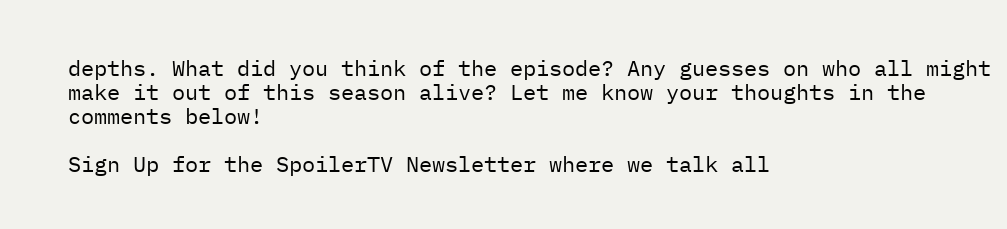depths. What did you think of the episode? Any guesses on who all might make it out of this season alive? Let me know your thoughts in the comments below!

Sign Up for the SpoilerTV Newsletter where we talk all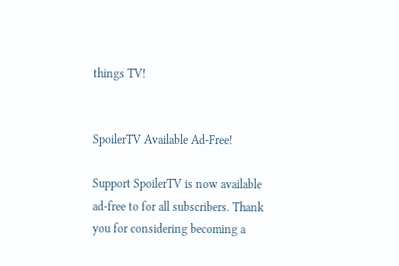things TV!


SpoilerTV Available Ad-Free!

Support SpoilerTV is now available ad-free to for all subscribers. Thank you for considering becoming a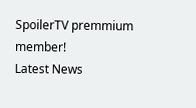SpoilerTV premmium member!
Latest News